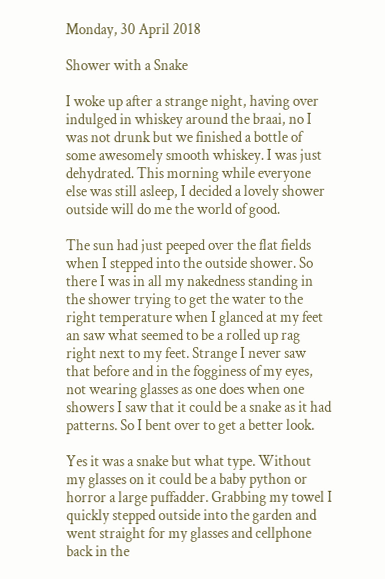Monday, 30 April 2018

Shower with a Snake

I woke up after a strange night, having over indulged in whiskey around the braai, no I was not drunk but we finished a bottle of some awesomely smooth whiskey. I was just dehydrated. This morning while everyone else was still asleep, I decided a lovely shower outside will do me the world of good.

The sun had just peeped over the flat fields when I stepped into the outside shower. So there I was in all my nakedness standing in the shower trying to get the water to the right temperature when I glanced at my feet an saw what seemed to be a rolled up rag right next to my feet. Strange I never saw that before and in the fogginess of my eyes, not wearing glasses as one does when one showers I saw that it could be a snake as it had patterns. So I bent over to get a better look.

Yes it was a snake but what type. Without my glasses on it could be a baby python or horror a large puffadder. Grabbing my towel I quickly stepped outside into the garden and went straight for my glasses and cellphone back in the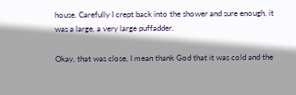house. Carefully I crept back into the shower and sure enough, it was a large, a very large puffadder.

Okay, that was close, I mean thank God that it was cold and the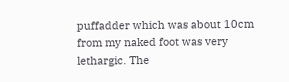puffadder which was about 10cm from my naked foot was very lethargic. The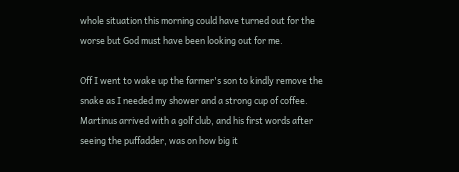whole situation this morning could have turned out for the worse but God must have been looking out for me.

Off I went to wake up the farmer's son to kindly remove the snake as I needed my shower and a strong cup of coffee. Martinus arrived with a golf club, and his first words after seeing the puffadder, was on how big it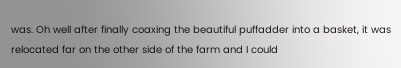was. Oh well after finally coaxing the beautiful puffadder into a basket, it was relocated far on the other side of the farm and I could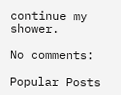continue my shower.

No comments:

Popular Posts